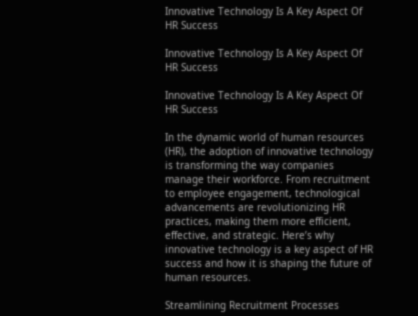Innovative Technology Is A Key Aspect Of HR Success

Innovative Technology Is A Key Aspect Of HR Success

Innovative Technology Is A Key Aspect Of HR Success

In the dynamic world of human resources (HR), the adoption of innovative technology is transforming the way companies manage their workforce. From recruitment to employee engagement, technological advancements are revolutionizing HR practices, making them more efficient, effective, and strategic. Here’s why innovative technology is a key aspect of HR success and how it is shaping the future of human resources.

Streamlining Recruitment Processes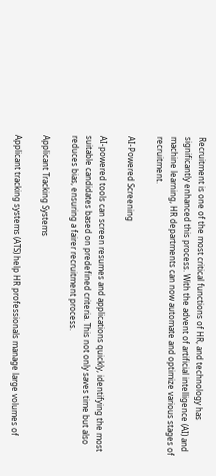Recruitment is one of the most critical functions of HR, and technology has significantly enhanced this process. With the advent of artificial intelligence (AI) and machine learning, HR departments can now automate and optimize various stages of recruitment.

AI-Powered Screening

AI-powered tools can screen resumes and applications quickly, identifying the most suitable candidates based on predefined criteria. This not only saves time but also reduces bias, ensuring a fairer recruitment process.

Applicant Tracking Systems

Applicant tracking systems (ATS) help HR professionals manage large volumes of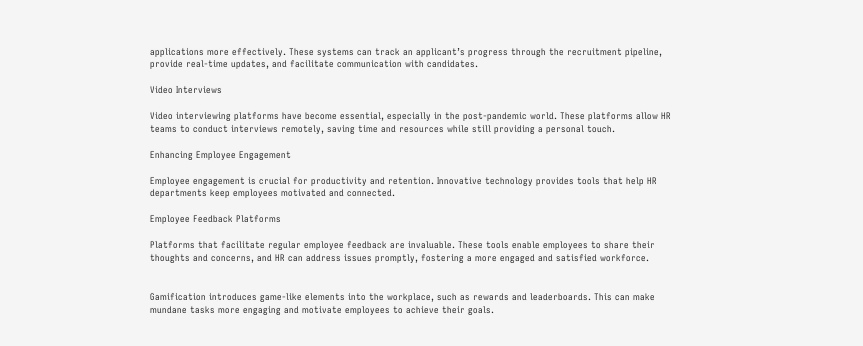applications more effectively. These systems can track an applicant’s progress through the recruitment pipeline, provide real-time updates, and facilitate communication with candidates.

Video Interviews

Video interviewing platforms have become essential, especially in the post-pandemic world. These platforms allow HR teams to conduct interviews remotely, saving time and resources while still providing a personal touch.

Enhancing Employee Engagement

Employee engagement is crucial for productivity and retention. Innovative technology provides tools that help HR departments keep employees motivated and connected.

Employee Feedback Platforms

Platforms that facilitate regular employee feedback are invaluable. These tools enable employees to share their thoughts and concerns, and HR can address issues promptly, fostering a more engaged and satisfied workforce.


Gamification introduces game-like elements into the workplace, such as rewards and leaderboards. This can make mundane tasks more engaging and motivate employees to achieve their goals.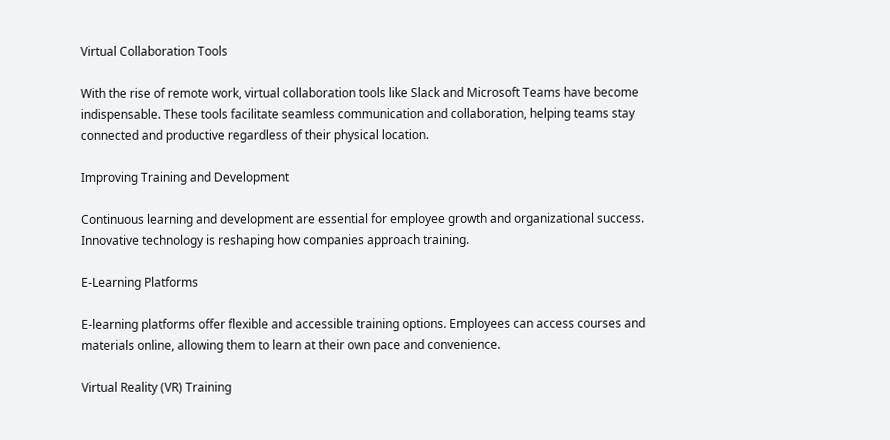Virtual Collaboration Tools

With the rise of remote work, virtual collaboration tools like Slack and Microsoft Teams have become indispensable. These tools facilitate seamless communication and collaboration, helping teams stay connected and productive regardless of their physical location.

Improving Training and Development

Continuous learning and development are essential for employee growth and organizational success. Innovative technology is reshaping how companies approach training.

E-Learning Platforms

E-learning platforms offer flexible and accessible training options. Employees can access courses and materials online, allowing them to learn at their own pace and convenience.

Virtual Reality (VR) Training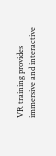VR training provides immersive and interactive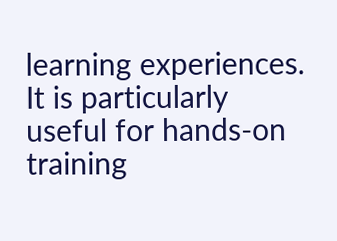learning experiences. It is particularly useful for hands-on training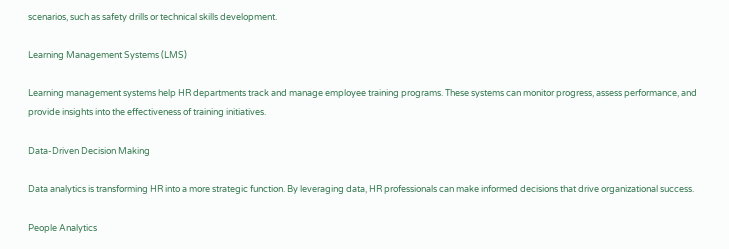scenarios, such as safety drills or technical skills development.

Learning Management Systems (LMS)

Learning management systems help HR departments track and manage employee training programs. These systems can monitor progress, assess performance, and provide insights into the effectiveness of training initiatives.

Data-Driven Decision Making

Data analytics is transforming HR into a more strategic function. By leveraging data, HR professionals can make informed decisions that drive organizational success.

People Analytics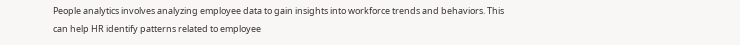People analytics involves analyzing employee data to gain insights into workforce trends and behaviors. This can help HR identify patterns related to employee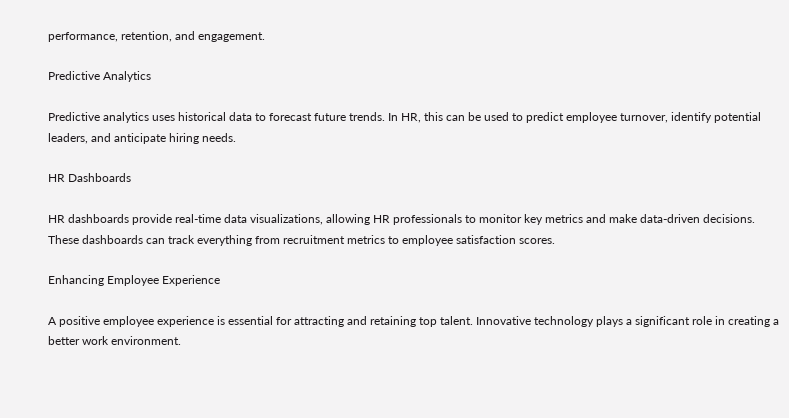performance, retention, and engagement.

Predictive Analytics

Predictive analytics uses historical data to forecast future trends. In HR, this can be used to predict employee turnover, identify potential leaders, and anticipate hiring needs.

HR Dashboards

HR dashboards provide real-time data visualizations, allowing HR professionals to monitor key metrics and make data-driven decisions. These dashboards can track everything from recruitment metrics to employee satisfaction scores.

Enhancing Employee Experience

A positive employee experience is essential for attracting and retaining top talent. Innovative technology plays a significant role in creating a better work environment.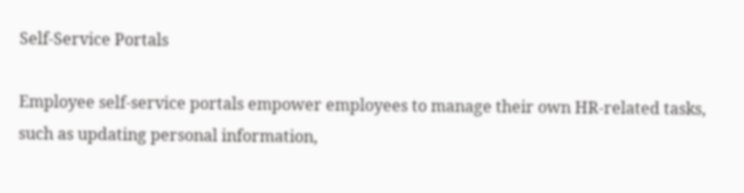Self-Service Portals

Employee self-service portals empower employees to manage their own HR-related tasks, such as updating personal information,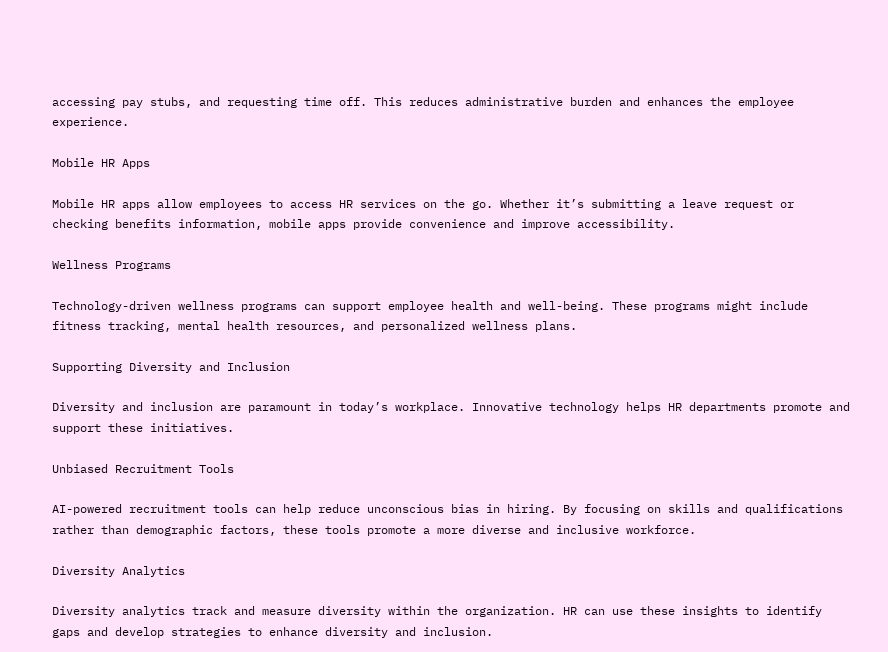accessing pay stubs, and requesting time off. This reduces administrative burden and enhances the employee experience.

Mobile HR Apps

Mobile HR apps allow employees to access HR services on the go. Whether it’s submitting a leave request or checking benefits information, mobile apps provide convenience and improve accessibility.

Wellness Programs

Technology-driven wellness programs can support employee health and well-being. These programs might include fitness tracking, mental health resources, and personalized wellness plans.

Supporting Diversity and Inclusion

Diversity and inclusion are paramount in today’s workplace. Innovative technology helps HR departments promote and support these initiatives.

Unbiased Recruitment Tools

AI-powered recruitment tools can help reduce unconscious bias in hiring. By focusing on skills and qualifications rather than demographic factors, these tools promote a more diverse and inclusive workforce.

Diversity Analytics

Diversity analytics track and measure diversity within the organization. HR can use these insights to identify gaps and develop strategies to enhance diversity and inclusion.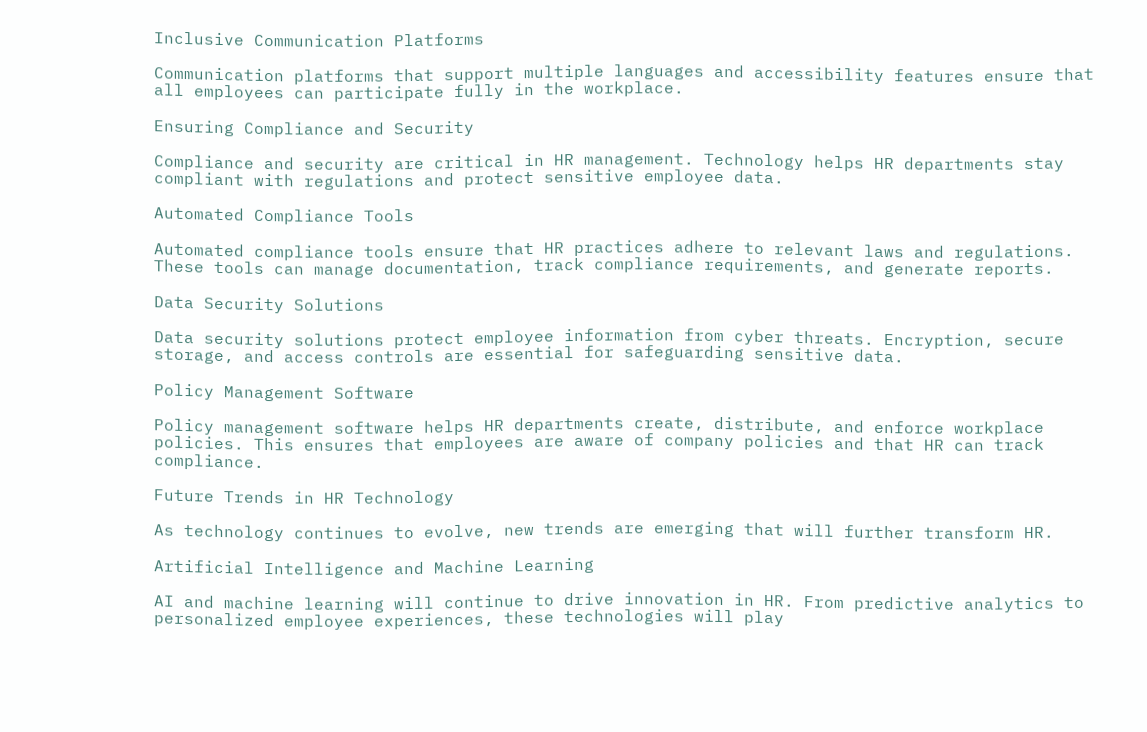Inclusive Communication Platforms

Communication platforms that support multiple languages and accessibility features ensure that all employees can participate fully in the workplace.

Ensuring Compliance and Security

Compliance and security are critical in HR management. Technology helps HR departments stay compliant with regulations and protect sensitive employee data.

Automated Compliance Tools

Automated compliance tools ensure that HR practices adhere to relevant laws and regulations. These tools can manage documentation, track compliance requirements, and generate reports.

Data Security Solutions

Data security solutions protect employee information from cyber threats. Encryption, secure storage, and access controls are essential for safeguarding sensitive data.

Policy Management Software

Policy management software helps HR departments create, distribute, and enforce workplace policies. This ensures that employees are aware of company policies and that HR can track compliance.

Future Trends in HR Technology

As technology continues to evolve, new trends are emerging that will further transform HR.

Artificial Intelligence and Machine Learning

AI and machine learning will continue to drive innovation in HR. From predictive analytics to personalized employee experiences, these technologies will play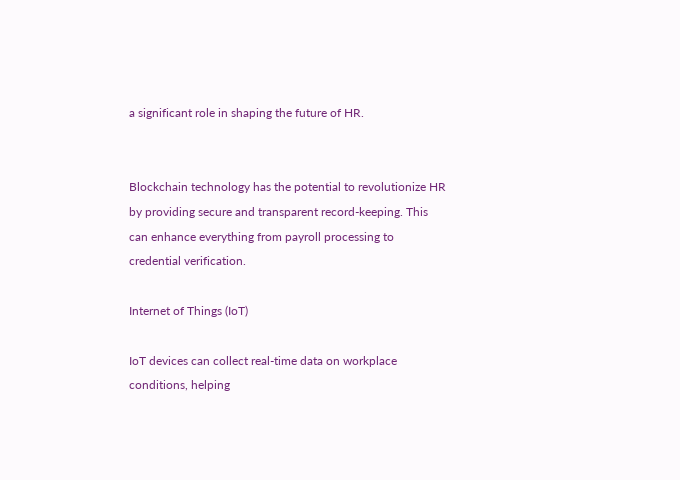a significant role in shaping the future of HR.


Blockchain technology has the potential to revolutionize HR by providing secure and transparent record-keeping. This can enhance everything from payroll processing to credential verification.

Internet of Things (IoT)

IoT devices can collect real-time data on workplace conditions, helping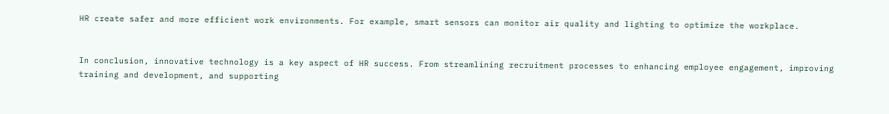HR create safer and more efficient work environments. For example, smart sensors can monitor air quality and lighting to optimize the workplace.


In conclusion, innovative technology is a key aspect of HR success. From streamlining recruitment processes to enhancing employee engagement, improving training and development, and supporting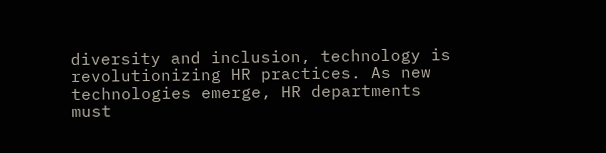diversity and inclusion, technology is revolutionizing HR practices. As new technologies emerge, HR departments must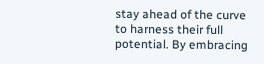stay ahead of the curve to harness their full potential. By embracing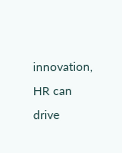innovation, HR can drive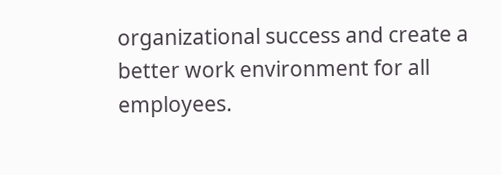organizational success and create a better work environment for all employees.